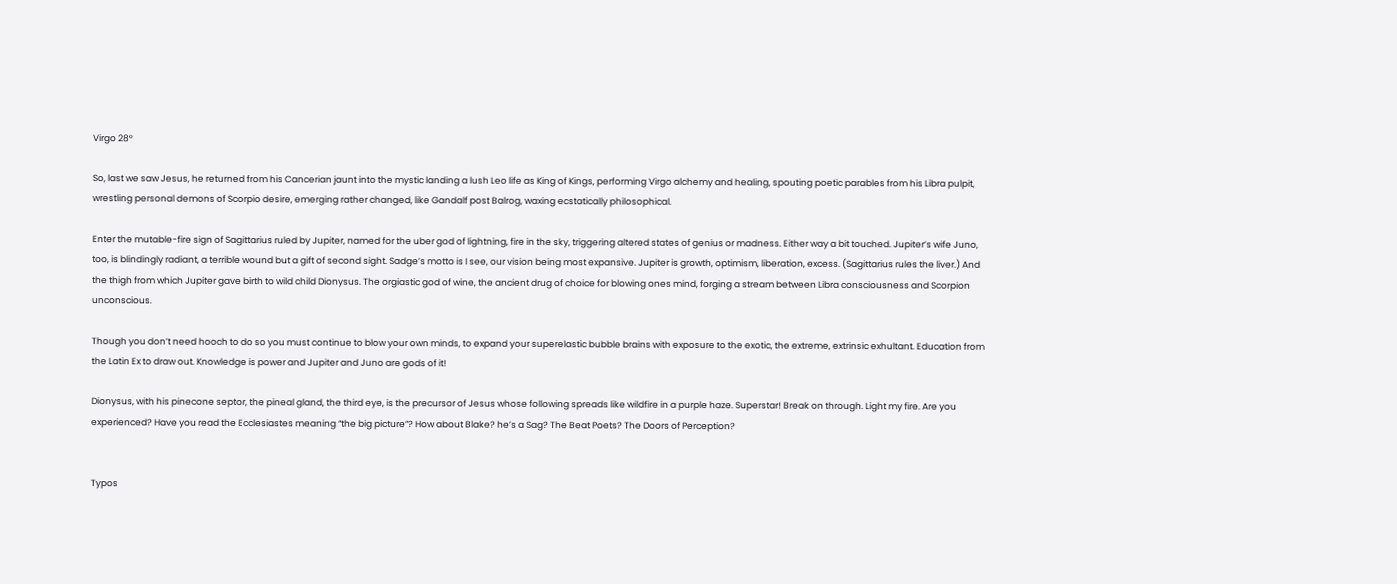Virgo 28°

So, last we saw Jesus, he returned from his Cancerian jaunt into the mystic landing a lush Leo life as King of Kings, performing Virgo alchemy and healing, spouting poetic parables from his Libra pulpit, wrestling personal demons of Scorpio desire, emerging rather changed, like Gandalf post Balrog, waxing ecstatically philosophical.

Enter the mutable-fire sign of Sagittarius ruled by Jupiter, named for the uber god of lightning, fire in the sky, triggering altered states of genius or madness. Either way a bit touched. Jupiter’s wife Juno, too, is blindingly radiant, a terrible wound but a gift of second sight. Sadge’s motto is I see, our vision being most expansive. Jupiter is growth, optimism, liberation, excess. (Sagittarius rules the liver.) And the thigh from which Jupiter gave birth to wild child Dionysus. The orgiastic god of wine, the ancient drug of choice for blowing ones mind, forging a stream between Libra consciousness and Scorpion unconscious.

Though you don’t need hooch to do so you must continue to blow your own minds, to expand your superelastic bubble brains with exposure to the exotic, the extreme, extrinsic exhultant. Education from the Latin Ex to draw out. Knowledge is power and Jupiter and Juno are gods of it!

Dionysus, with his pinecone septor, the pineal gland, the third eye, is the precursor of Jesus whose following spreads like wildfire in a purple haze. Superstar! Break on through. Light my fire. Are you experienced? Have you read the Ecclesiastes meaning “the big picture”? How about Blake? he’s a Sag? The Beat Poets? The Doors of Perception?


Typos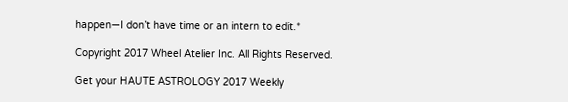happen—I don’t have time or an intern to edit.*

Copyright 2017 Wheel Atelier Inc. All Rights Reserved.

Get your HAUTE ASTROLOGY 2017 Weekly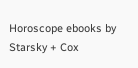Horoscope ebooks by Starsky + Cox